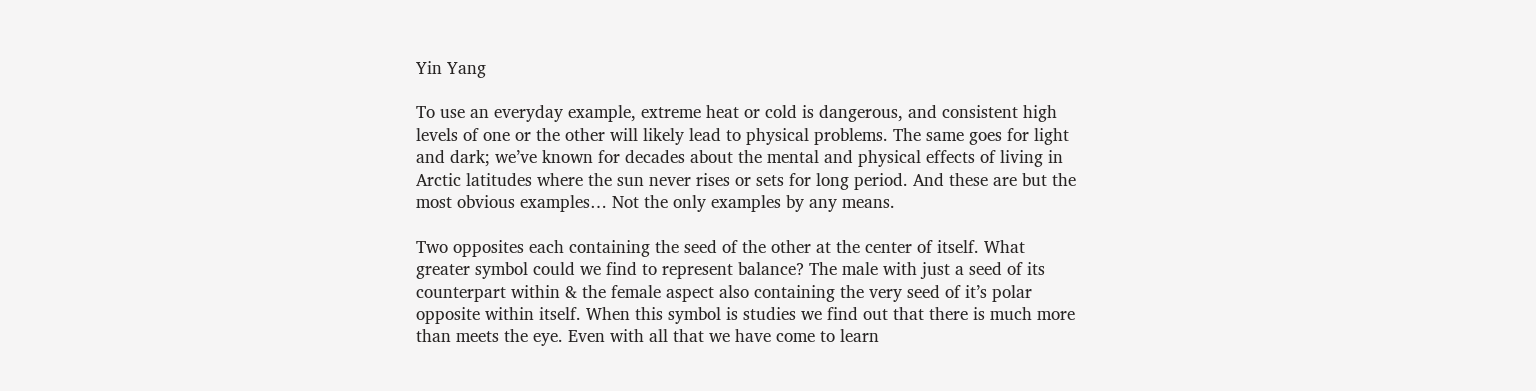Yin Yang

To use an everyday example, extreme heat or cold is dangerous, and consistent high levels of one or the other will likely lead to physical problems. The same goes for light and dark; we’ve known for decades about the mental and physical effects of living in Arctic latitudes where the sun never rises or sets for long period. And these are but the most obvious examples… Not the only examples by any means.

Two opposites each containing the seed of the other at the center of itself. What greater symbol could we find to represent balance? The male with just a seed of its counterpart within & the female aspect also containing the very seed of it’s polar opposite within itself. When this symbol is studies we find out that there is much more than meets the eye. Even with all that we have come to learn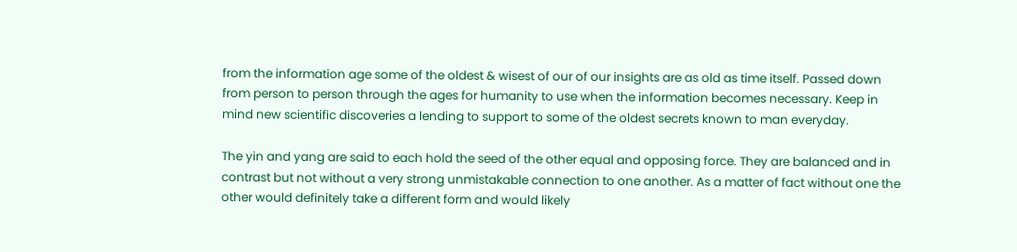from the information age some of the oldest & wisest of our of our insights are as old as time itself. Passed down from person to person through the ages for humanity to use when the information becomes necessary. Keep in mind new scientific discoveries a lending to support to some of the oldest secrets known to man everyday.

The yin and yang are said to each hold the seed of the other equal and opposing force. They are balanced and in contrast but not without a very strong unmistakable connection to one another. As a matter of fact without one the other would definitely take a different form and would likely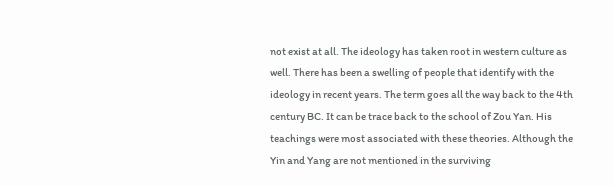not exist at all. The ideology has taken root in western culture as well. There has been a swelling of people that identify with the ideology in recent years. The term goes all the way back to the 4th century BC. It can be trace back to the school of Zou Yan. His teachings were most associated with these theories. Although the Yin and Yang are not mentioned in the surviving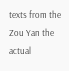texts from the Zou Yan the actual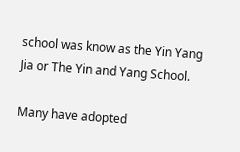school was know as the Yin Yang Jia or The Yin and Yang School.

Many have adopted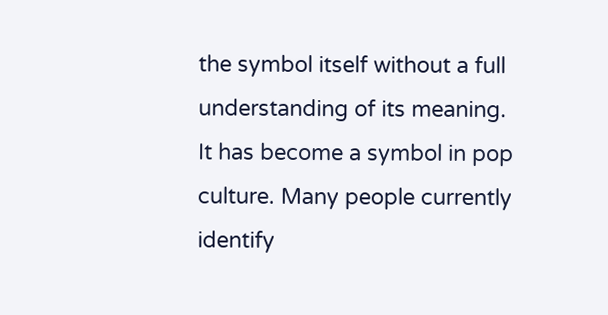the symbol itself without a full understanding of its meaning. It has become a symbol in pop culture. Many people currently identify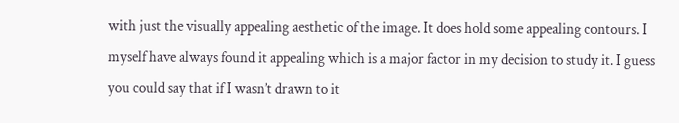with just the visually appealing aesthetic of the image. It does hold some appealing contours. I myself have always found it appealing which is a major factor in my decision to study it. I guess you could say that if I wasn’t drawn to it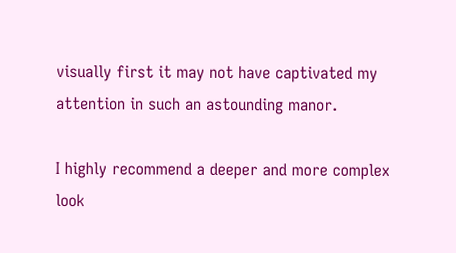visually first it may not have captivated my attention in such an astounding manor.

I highly recommend a deeper and more complex look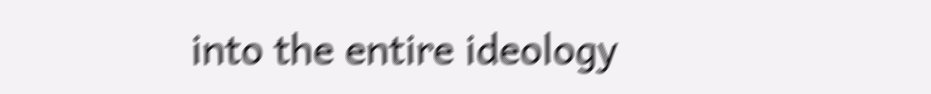into the entire ideology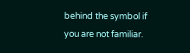behind the symbol if you are not familiar.